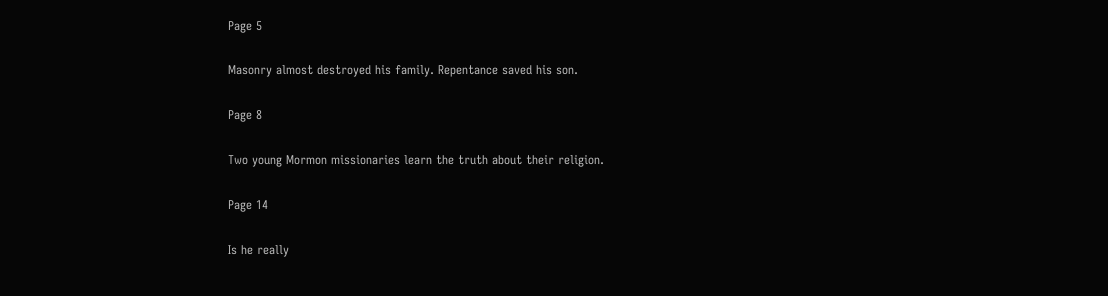Page 5

Masonry almost destroyed his family. Repentance saved his son.

Page 8

Two young Mormon missionaries learn the truth about their religion.

Page 14

Is he really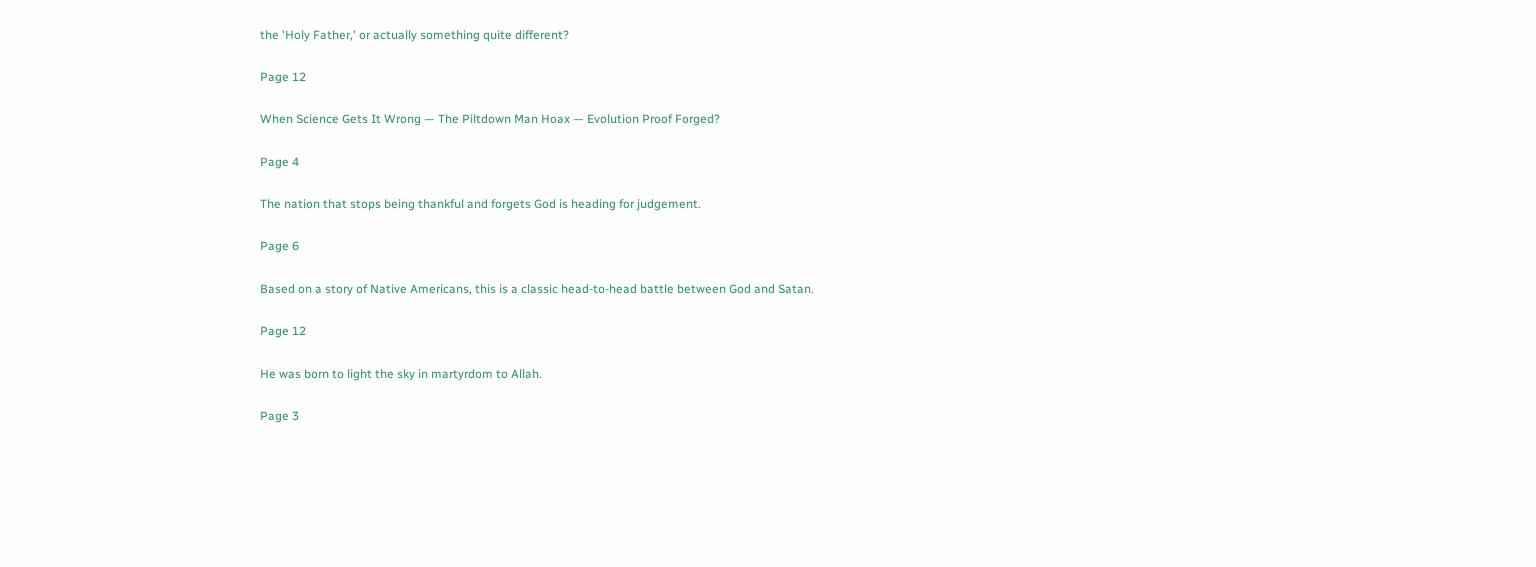the 'Holy Father,' or actually something quite different?

Page 12

When Science Gets It Wrong — The Piltdown Man Hoax — Evolution Proof Forged?

Page 4

The nation that stops being thankful and forgets God is heading for judgement.

Page 6

Based on a story of Native Americans, this is a classic head-to-head battle between God and Satan.

Page 12

He was born to light the sky in martyrdom to Allah.

Page 3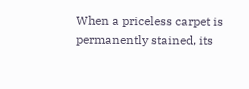When a priceless carpet is permanently stained, its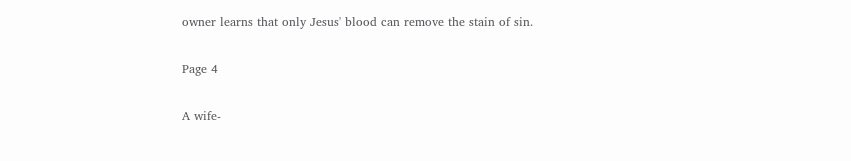owner learns that only Jesus' blood can remove the stain of sin.

Page 4

A wife-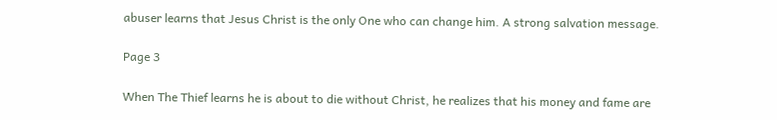abuser learns that Jesus Christ is the only One who can change him. A strong salvation message.

Page 3

When The Thief learns he is about to die without Christ, he realizes that his money and fame are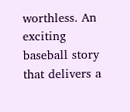worthless. An exciting baseball story that delivers a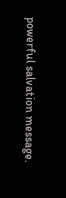powerful salvation message.